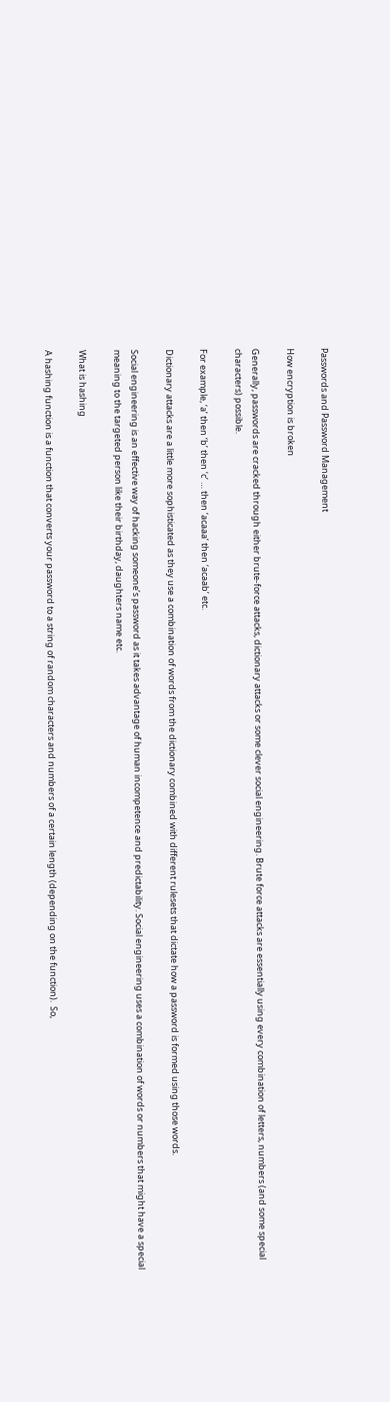Passwords and Password Management

How encryption is broken

Generally, passwords are cracked through either brute-force attacks, dictionary attacks or some clever social engineering. Brute force attacks are essentially using every combination of letters, numbers (and some special characters) possible.

For example, ‘a’ then ‘b’ then ‘c’ … then ‘acaaa’ then ‘acaab’ etc.

Dictionary attacks are a little more sophisticated as they use a combination of words from the dictionary combined with different rulesets that dictate how a password is formed using those words.

Social engineering is an effective way of hacking someone’s password as it takes advantage of human incompetence and predictability. Social engineering uses a combination of words or numbers that might have a special meaning to the targeted person like their birthday, daughters name etc.

What is hashing

A hashing function is a function that converts your password to a string of random characters and numbers of a certain length (depending on the function).  So,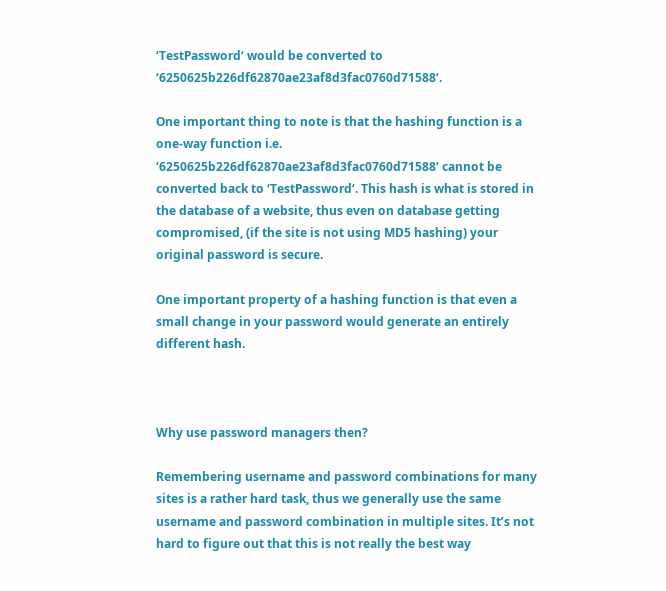‘TestPassword‘ would be converted to ‘6250625b226df62870ae23af8d3fac0760d71588‘.

One important thing to note is that the hashing function is a one-way function i.e. ‘6250625b226df62870ae23af8d3fac0760d71588‘ cannot be converted back to ‘TestPassword‘. This hash is what is stored in the database of a website, thus even on database getting compromised, (if the site is not using MD5 hashing) your original password is secure.

One important property of a hashing function is that even a small change in your password would generate an entirely different hash.



Why use password managers then?

Remembering username and password combinations for many sites is a rather hard task, thus we generally use the same username and password combination in multiple sites. It’s not hard to figure out that this is not really the best way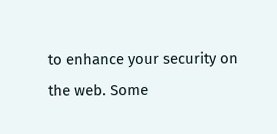to enhance your security on the web. Some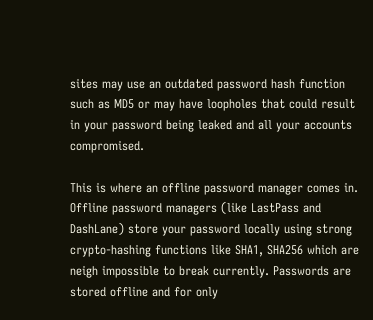sites may use an outdated password hash function such as MD5 or may have loopholes that could result in your password being leaked and all your accounts compromised.

This is where an offline password manager comes in. Offline password managers (like LastPass and DashLane) store your password locally using strong crypto-hashing functions like SHA1, SHA256 which are neigh impossible to break currently. Passwords are stored offline and for only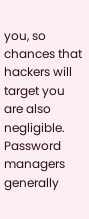you, so chances that hackers will target you are also negligible. Password managers generally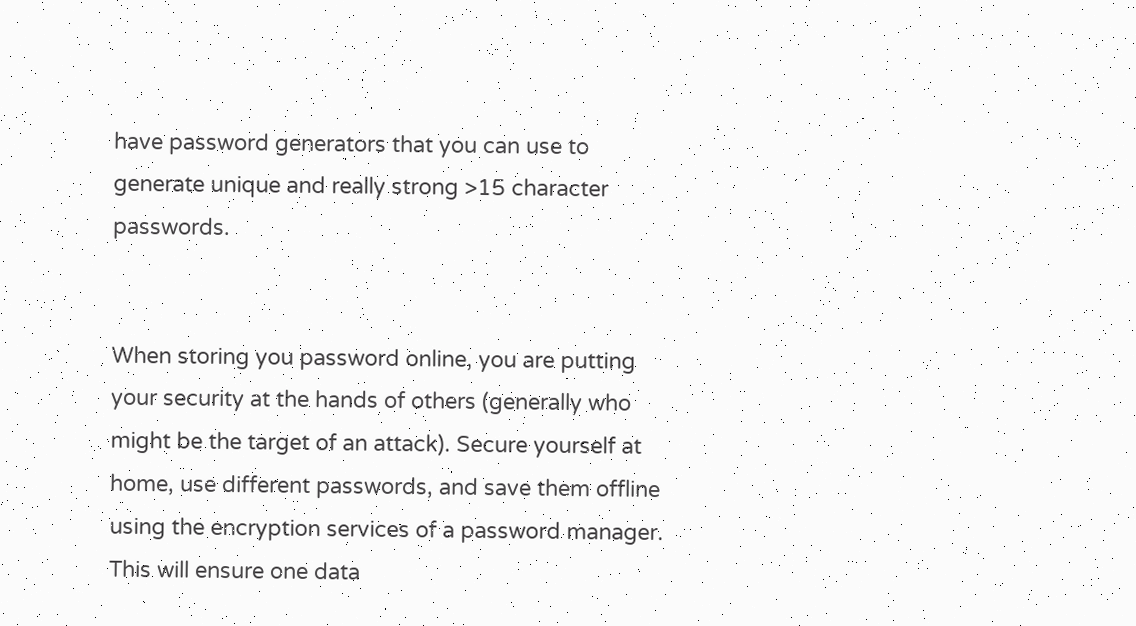have password generators that you can use to generate unique and really strong >15 character passwords.


When storing you password online, you are putting your security at the hands of others (generally who might be the target of an attack). Secure yourself at home, use different passwords, and save them offline using the encryption services of a password manager. This will ensure one data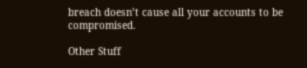breach doesn’t cause all your accounts to be compromised.

Other Stuff